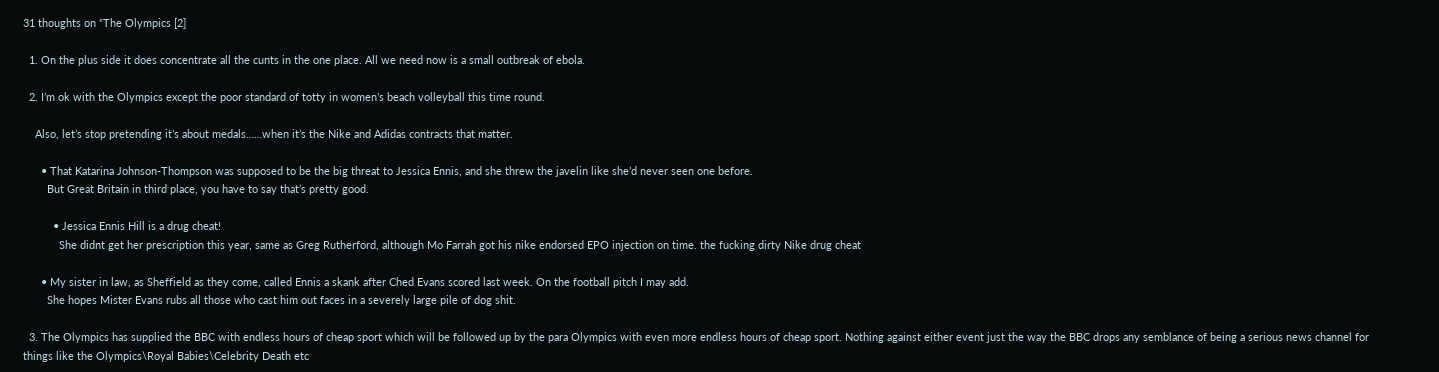31 thoughts on “The Olympics [2]

  1. On the plus side it does concentrate all the cunts in the one place. All we need now is a small outbreak of ebola.

  2. I’m ok with the Olympics except the poor standard of totty in women’s beach volleyball this time round.

    Also, let’s stop pretending it’s about medals……when it’s the Nike and Adidas contracts that matter.

      • That Katarina Johnson-Thompson was supposed to be the big threat to Jessica Ennis, and she threw the javelin like she’d never seen one before.
        But Great Britain in third place, you have to say that’s pretty good.

          • Jessica Ennis Hill is a drug cheat!
            She didnt get her prescription this year, same as Greg Rutherford, although Mo Farrah got his nike endorsed EPO injection on time. the fucking dirty Nike drug cheat

      • My sister in law, as Sheffield as they come, called Ennis a skank after Ched Evans scored last week. On the football pitch I may add.
        She hopes Mister Evans rubs all those who cast him out faces in a severely large pile of dog shit.

  3. The Olympics has supplied the BBC with endless hours of cheap sport which will be followed up by the para Olympics with even more endless hours of cheap sport. Nothing against either event just the way the BBC drops any semblance of being a serious news channel for things like the Olympics\Royal Babies\Celebrity Death etc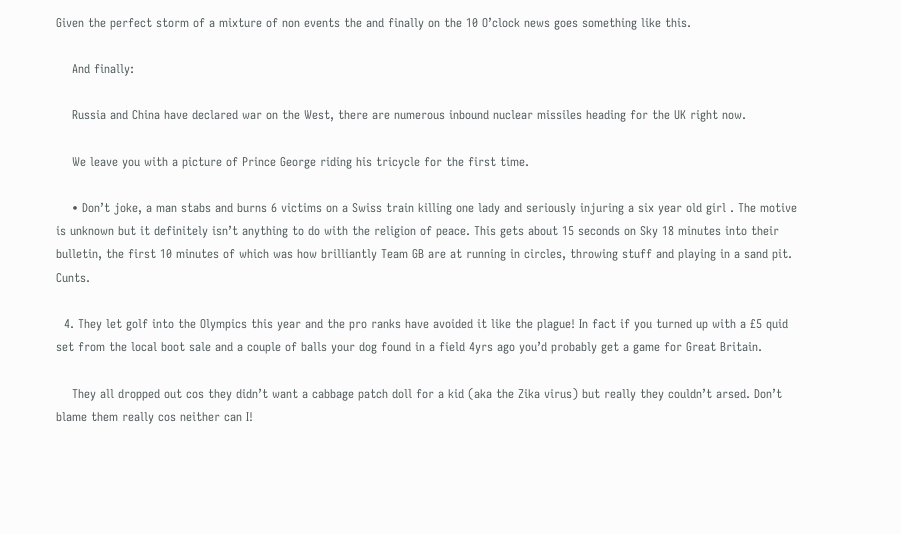Given the perfect storm of a mixture of non events the and finally on the 10 O’clock news goes something like this.

    And finally:

    Russia and China have declared war on the West, there are numerous inbound nuclear missiles heading for the UK right now.

    We leave you with a picture of Prince George riding his tricycle for the first time.

    • Don’t joke, a man stabs and burns 6 victims on a Swiss train killing one lady and seriously injuring a six year old girl . The motive is unknown but it definitely isn’t anything to do with the religion of peace. This gets about 15 seconds on Sky 18 minutes into their bulletin, the first 10 minutes of which was how brilliantly Team GB are at running in circles, throwing stuff and playing in a sand pit. Cunts.

  4. They let golf into the Olympics this year and the pro ranks have avoided it like the plague! In fact if you turned up with a £5 quid set from the local boot sale and a couple of balls your dog found in a field 4yrs ago you’d probably get a game for Great Britain.

    They all dropped out cos they didn’t want a cabbage patch doll for a kid (aka the Zika virus) but really they couldn’t arsed. Don’t blame them really cos neither can I!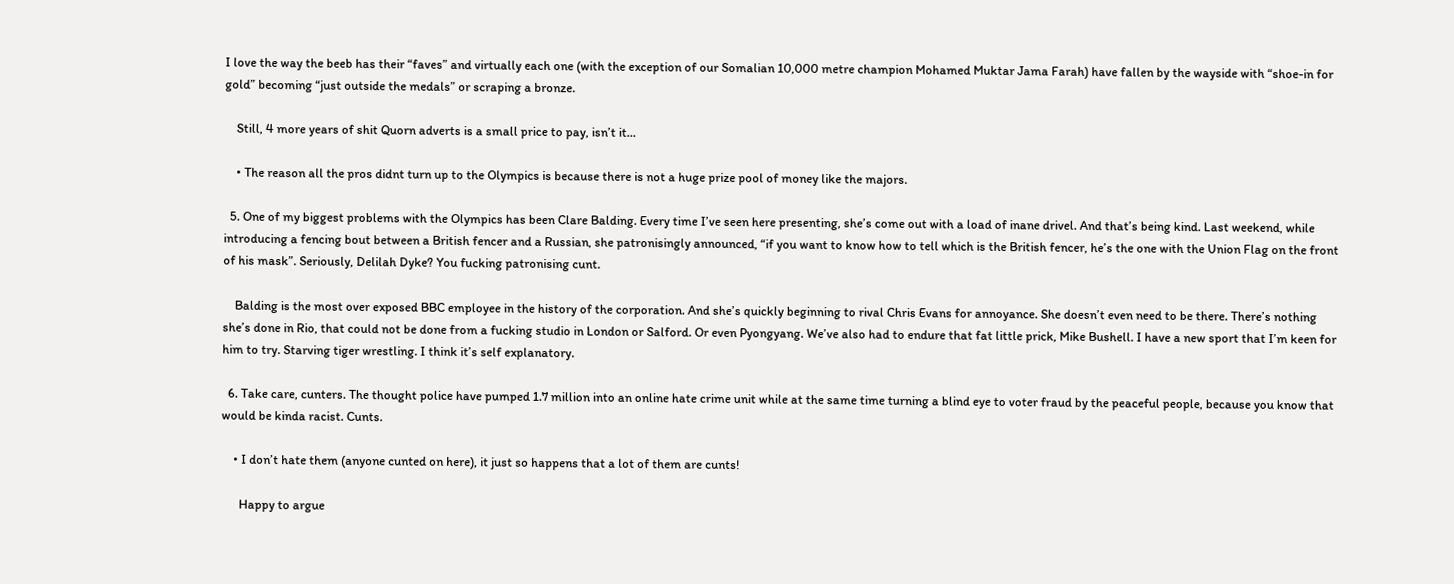I love the way the beeb has their “faves” and virtually each one (with the exception of our Somalian 10,000 metre champion Mohamed Muktar Jama Farah) have fallen by the wayside with “shoe-in for gold” becoming “just outside the medals” or scraping a bronze.

    Still, 4 more years of shit Quorn adverts is a small price to pay, isn’t it…

    • The reason all the pros didnt turn up to the Olympics is because there is not a huge prize pool of money like the majors.

  5. One of my biggest problems with the Olympics has been Clare Balding. Every time I’ve seen here presenting, she’s come out with a load of inane drivel. And that’s being kind. Last weekend, while introducing a fencing bout between a British fencer and a Russian, she patronisingly announced, “if you want to know how to tell which is the British fencer, he’s the one with the Union Flag on the front of his mask”. Seriously, Delilah Dyke? You fucking patronising cunt.

    Balding is the most over exposed BBC employee in the history of the corporation. And she’s quickly beginning to rival Chris Evans for annoyance. She doesn’t even need to be there. There’s nothing she’s done in Rio, that could not be done from a fucking studio in London or Salford. Or even Pyongyang. We’ve also had to endure that fat little prick, Mike Bushell. I have a new sport that I’m keen for him to try. Starving tiger wrestling. I think it’s self explanatory.

  6. Take care, cunters. The thought police have pumped 1.7 million into an online hate crime unit while at the same time turning a blind eye to voter fraud by the peaceful people, because you know that would be kinda racist. Cunts.

    • I don’t hate them (anyone cunted on here), it just so happens that a lot of them are cunts!

      Happy to argue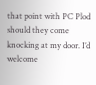that point with PC Plod should they come knocking at my door. I’d welcome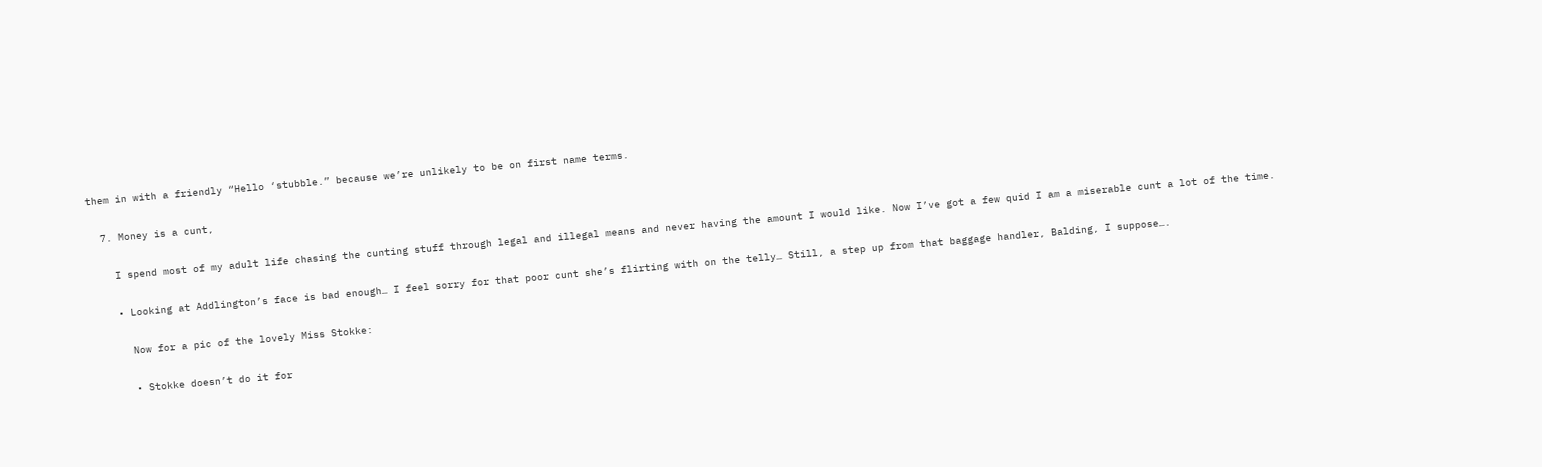them in with a friendly “Hello ‘stubble.” because we’re unlikely to be on first name terms.

  7. Money is a cunt,

    I spend most of my adult life chasing the cunting stuff through legal and illegal means and never having the amount I would like. Now I’ve got a few quid I am a miserable cunt a lot of the time.

    • Looking at Addlington’s face is bad enough… I feel sorry for that poor cunt she’s flirting with on the telly… Still, a step up from that baggage handler, Balding, I suppose….

      Now for a pic of the lovely Miss Stokke:

      • Stokke doesn’t do it for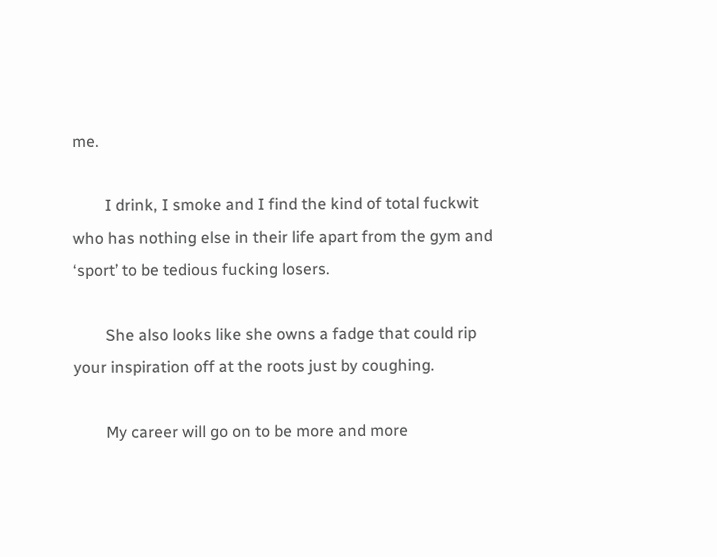me.

        I drink, I smoke and I find the kind of total fuckwit who has nothing else in their life apart from the gym and ‘sport’ to be tedious fucking losers.

        She also looks like she owns a fadge that could rip your inspiration off at the roots just by coughing.

        My career will go on to be more and more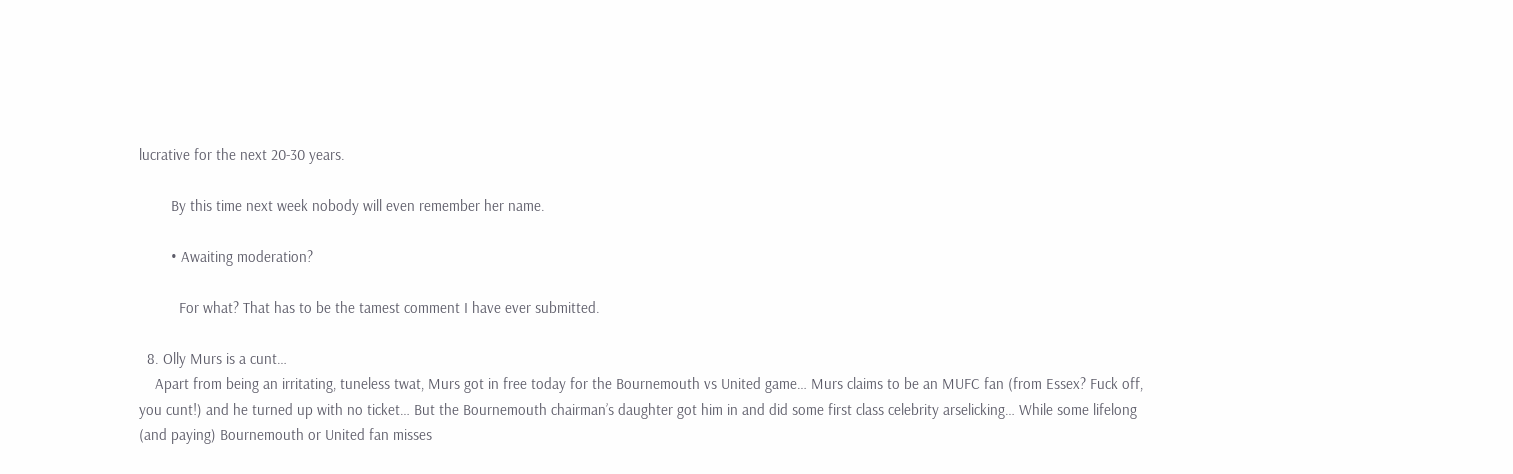lucrative for the next 20-30 years.

        By this time next week nobody will even remember her name.

        • Awaiting moderation?

          For what? That has to be the tamest comment I have ever submitted.

  8. Olly Murs is a cunt…
    Apart from being an irritating, tuneless twat, Murs got in free today for the Bournemouth vs United game… Murs claims to be an MUFC fan (from Essex? Fuck off, you cunt!) and he turned up with no ticket… But the Bournemouth chairman’s daughter got him in and did some first class celebrity arselicking… While some lifelong (and paying) Bournemouth or United fan misses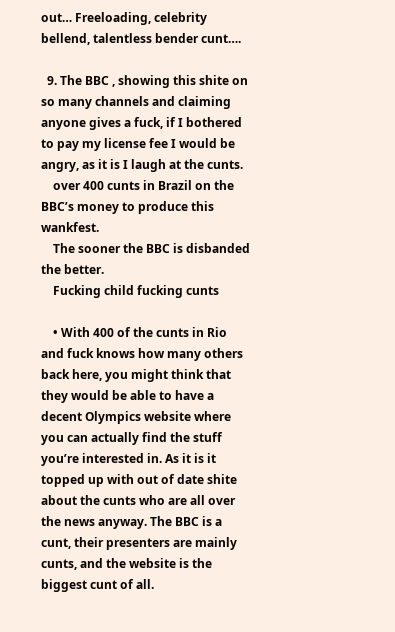out… Freeloading, celebrity bellend, talentless bender cunt….

  9. The BBC , showing this shite on so many channels and claiming anyone gives a fuck, if I bothered to pay my license fee I would be angry, as it is I laugh at the cunts.
    over 400 cunts in Brazil on the BBC’s money to produce this wankfest.
    The sooner the BBC is disbanded the better.
    Fucking child fucking cunts

    • With 400 of the cunts in Rio and fuck knows how many others back here, you might think that they would be able to have a decent Olympics website where you can actually find the stuff you’re interested in. As it is it topped up with out of date shite about the cunts who are all over the news anyway. The BBC is a cunt, their presenters are mainly cunts, and the website is the biggest cunt of all.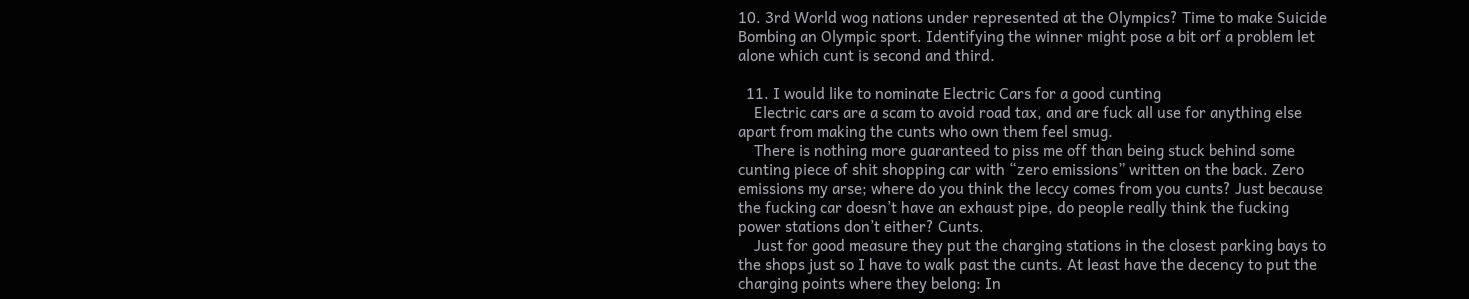10. 3rd World wog nations under represented at the Olympics? Time to make Suicide Bombing an Olympic sport. Identifying the winner might pose a bit orf a problem let alone which cunt is second and third.

  11. I would like to nominate Electric Cars for a good cunting
    Electric cars are a scam to avoid road tax, and are fuck all use for anything else apart from making the cunts who own them feel smug.
    There is nothing more guaranteed to piss me off than being stuck behind some cunting piece of shit shopping car with “zero emissions” written on the back. Zero emissions my arse; where do you think the leccy comes from you cunts? Just because the fucking car doesn’t have an exhaust pipe, do people really think the fucking power stations don’t either? Cunts.
    Just for good measure they put the charging stations in the closest parking bays to the shops just so I have to walk past the cunts. At least have the decency to put the charging points where they belong: In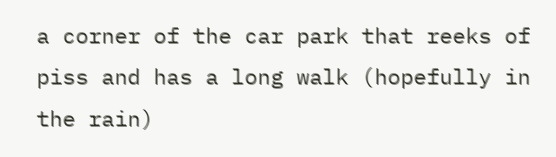a corner of the car park that reeks of piss and has a long walk (hopefully in the rain)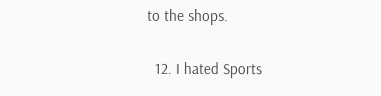to the shops.

  12. I hated Sports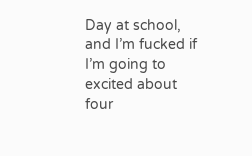Day at school, and I’m fucked if I’m going to excited about four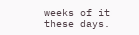weeks of it these days.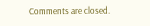Comments are closed.